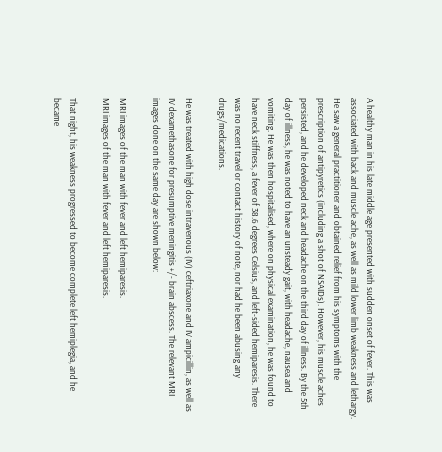A healthy man in his late middle age presented with sudden onset of fever. This was associated with back and muscle ache, as well as mild lower limb weakness and lethargy. He saw a general practitioner and obtained relief from his symptoms with the prescription of antipyretics (including a shot of NSAIDs). However, his muscle aches persisted, and he developed neck and headache on the third day of illness. By the 5th day of illness, he was noted to have an unsteady gait, with headache, nausea and vomiting. He was then hospitalised, where on physical examination, he was found to have neck stiffness, a fever of 38.6 degrees Celsius, and left-sided hemiparesis. There was no recent travel or contact history of note, nor had he been abusing any drugs/medications.

He was treated with high dose intravenous (IV) ceftriaxone and IV ampicillin, as well as IV dexamethasone for presumptive meningitis +/- brain abscess. The relevant MRI images done on the same day are shown below:

MRI images of the man with fever and left hemiparesis.
MRI images of the man with fever and left hemiparesis.

That night, his weakness progressed to become complete left hemiplegia, and he became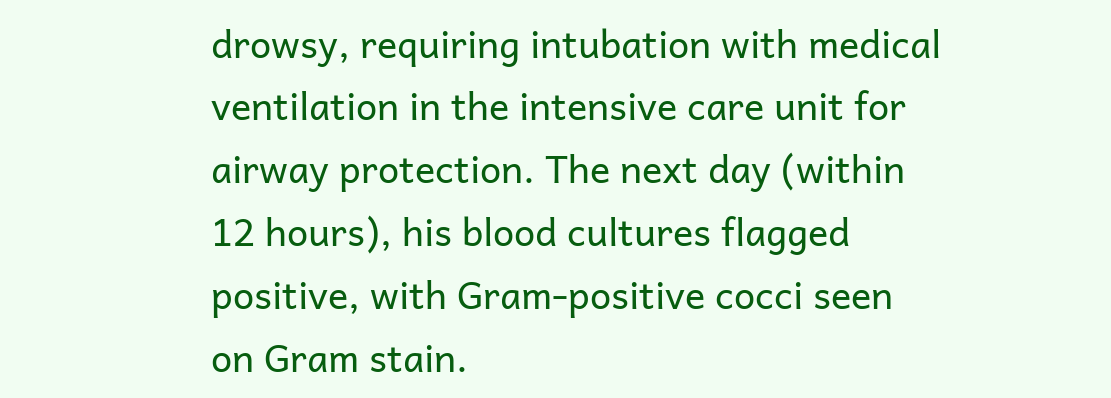drowsy, requiring intubation with medical ventilation in the intensive care unit for airway protection. The next day (within 12 hours), his blood cultures flagged positive, with Gram-positive cocci seen on Gram stain.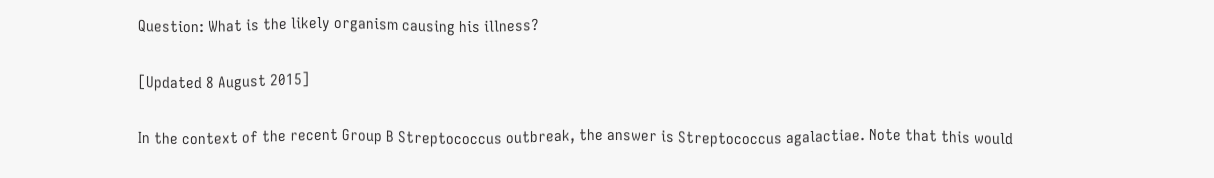Question: What is the likely organism causing his illness?

[Updated 8 August 2015]

In the context of the recent Group B Streptococcus outbreak, the answer is Streptococcus agalactiae. Note that this would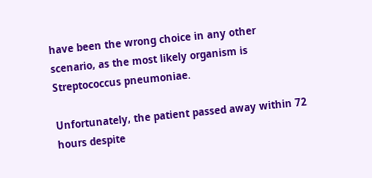have been the wrong choice in any other scenario, as the most likely organism is Streptococcus pneumoniae.

Unfortunately, the patient passed away within 72 hours despite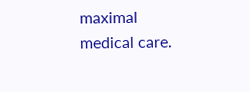maximal medical care.